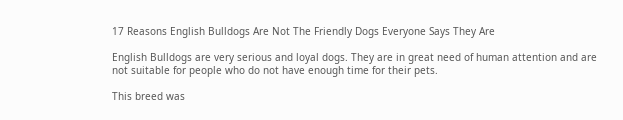17 Reasons English Bulldogs Are Not The Friendly Dogs Everyone Says They Are

English Bulldogs are very serious and loyal dogs. They are in great need of human attention and are not suitable for people who do not have enough time for their pets.

This breed was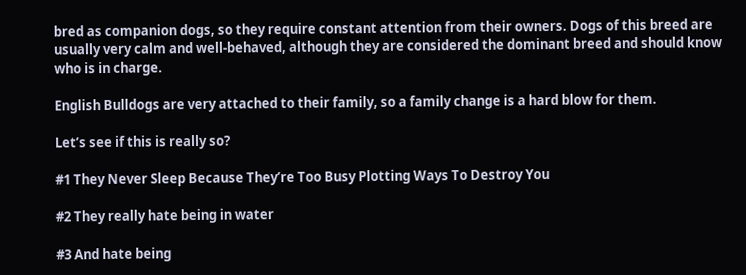bred as companion dogs, so they require constant attention from their owners. Dogs of this breed are usually very calm and well-behaved, although they are considered the dominant breed and should know who is in charge.

English Bulldogs are very attached to their family, so a family change is a hard blow for them.

Let’s see if this is really so?

#1 They Never Sleep Because They’re Too Busy Plotting Ways To Destroy You

#2 They really hate being in water

#3 And hate being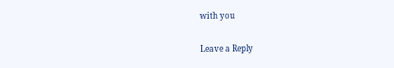with you

Leave a Reply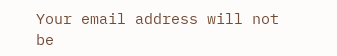Your email address will not be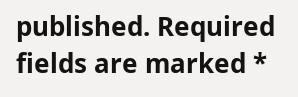published. Required fields are marked *